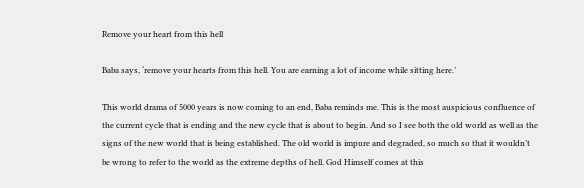Remove your heart from this hell

Baba says, ‘remove your hearts from this hell. You are earning a lot of income while sitting here.’

This world drama of 5000 years is now coming to an end, Baba reminds me. This is the most auspicious confluence of the current cycle that is ending and the new cycle that is about to begin. And so I see both the old world as well as the signs of the new world that is being established. The old world is impure and degraded, so much so that it wouldn’t be wrong to refer to the world as the extreme depths of hell. God Himself comes at this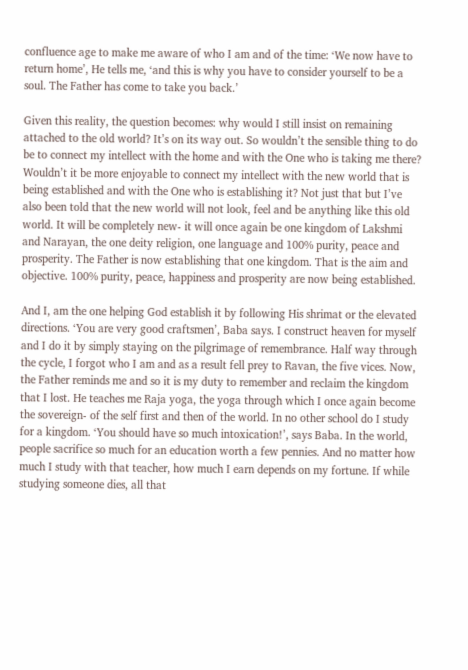confluence age to make me aware of who I am and of the time: ‘We now have to return home’, He tells me, ‘and this is why you have to consider yourself to be a soul. The Father has come to take you back.’

Given this reality, the question becomes: why would I still insist on remaining attached to the old world? It’s on its way out. So wouldn’t the sensible thing to do be to connect my intellect with the home and with the One who is taking me there? Wouldn’t it be more enjoyable to connect my intellect with the new world that is being established and with the One who is establishing it? Not just that but I’ve also been told that the new world will not look, feel and be anything like this old world. It will be completely new- it will once again be one kingdom of Lakshmi and Narayan, the one deity religion, one language and 100% purity, peace and prosperity. The Father is now establishing that one kingdom. That is the aim and objective. 100% purity, peace, happiness and prosperity are now being established.

And I, am the one helping God establish it by following His shrimat or the elevated directions. ‘You are very good craftsmen’, Baba says. I construct heaven for myself and I do it by simply staying on the pilgrimage of remembrance. Half way through the cycle, I forgot who I am and as a result fell prey to Ravan, the five vices. Now, the Father reminds me and so it is my duty to remember and reclaim the kingdom that I lost. He teaches me Raja yoga, the yoga through which I once again become the sovereign- of the self first and then of the world. In no other school do I study for a kingdom. ‘You should have so much intoxication!’, says Baba. In the world, people sacrifice so much for an education worth a few pennies. And no matter how much I study with that teacher, how much I earn depends on my fortune. If while studying someone dies, all that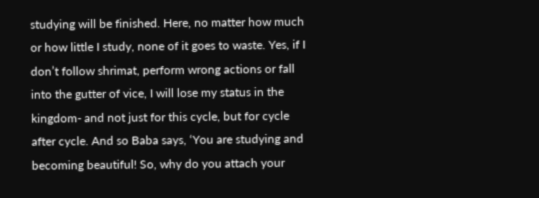studying will be finished. Here, no matter how much or how little I study, none of it goes to waste. Yes, if I don’t follow shrimat, perform wrong actions or fall into the gutter of vice, I will lose my status in the kingdom- and not just for this cycle, but for cycle after cycle. And so Baba says, ‘You are studying and becoming beautiful! So, why do you attach your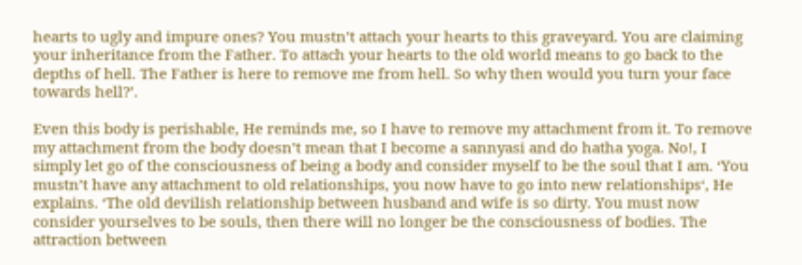hearts to ugly and impure ones? You mustn’t attach your hearts to this graveyard. You are claiming your inheritance from the Father. To attach your hearts to the old world means to go back to the depths of hell. The Father is here to remove me from hell. So why then would you turn your face towards hell?’.

Even this body is perishable, He reminds me, so I have to remove my attachment from it. To remove my attachment from the body doesn’t mean that I become a sannyasi and do hatha yoga. No!, I simply let go of the consciousness of being a body and consider myself to be the soul that I am. ‘You mustn’t have any attachment to old relationships, you now have to go into new relationships‘, He explains. ‘The old devilish relationship between husband and wife is so dirty. You must now consider yourselves to be souls, then there will no longer be the consciousness of bodies. The attraction between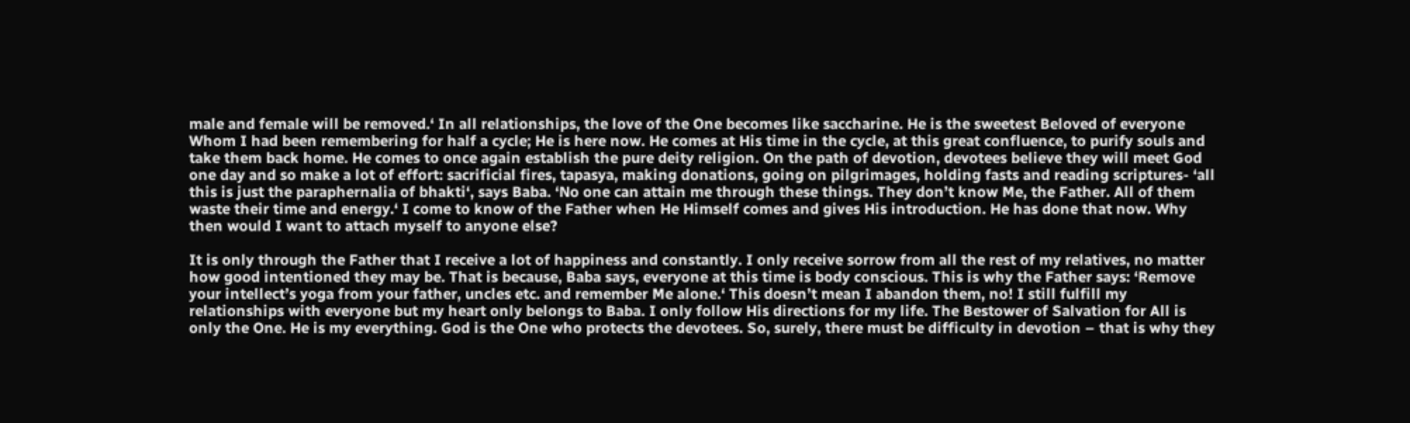male and female will be removed.‘ In all relationships, the love of the One becomes like saccharine. He is the sweetest Beloved of everyone Whom I had been remembering for half a cycle; He is here now. He comes at His time in the cycle, at this great confluence, to purify souls and take them back home. He comes to once again establish the pure deity religion. On the path of devotion, devotees believe they will meet God one day and so make a lot of effort: sacrificial fires, tapasya, making donations, going on pilgrimages, holding fasts and reading scriptures- ‘all this is just the paraphernalia of bhakti‘, says Baba. ‘No one can attain me through these things. They don’t know Me, the Father. All of them waste their time and energy.‘ I come to know of the Father when He Himself comes and gives His introduction. He has done that now. Why then would I want to attach myself to anyone else?

It is only through the Father that I receive a lot of happiness and constantly. I only receive sorrow from all the rest of my relatives, no matter how good intentioned they may be. That is because, Baba says, everyone at this time is body conscious. This is why the Father says: ‘Remove your intellect’s yoga from your father, uncles etc. and remember Me alone.‘ This doesn’t mean I abandon them, no! I still fulfill my relationships with everyone but my heart only belongs to Baba. I only follow His directions for my life. The Bestower of Salvation for All is only the One. He is my everything. God is the One who protects the devotees. So, surely, there must be difficulty in devotion – that is why they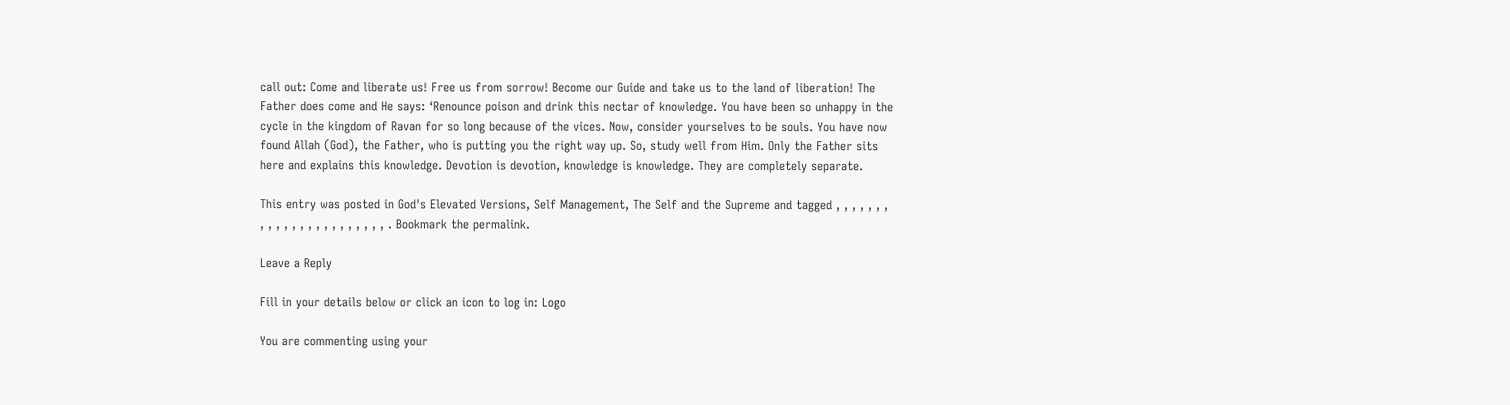call out: Come and liberate us! Free us from sorrow! Become our Guide and take us to the land of liberation! The Father does come and He says: ‘Renounce poison and drink this nectar of knowledge. You have been so unhappy in the cycle in the kingdom of Ravan for so long because of the vices. Now, consider yourselves to be souls. You have now found Allah (God), the Father, who is putting you the right way up. So, study well from Him. Only the Father sits here and explains this knowledge. Devotion is devotion, knowledge is knowledge. They are completely separate.

This entry was posted in God's Elevated Versions, Self Management, The Self and the Supreme and tagged , , , , , , , , , , , , , , , , , , , , , , , . Bookmark the permalink.

Leave a Reply

Fill in your details below or click an icon to log in: Logo

You are commenting using your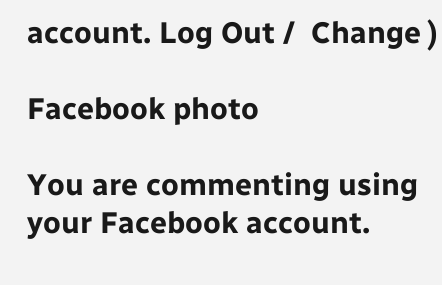account. Log Out /  Change )

Facebook photo

You are commenting using your Facebook account.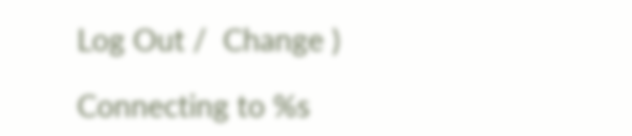Log Out /  Change )

Connecting to %s